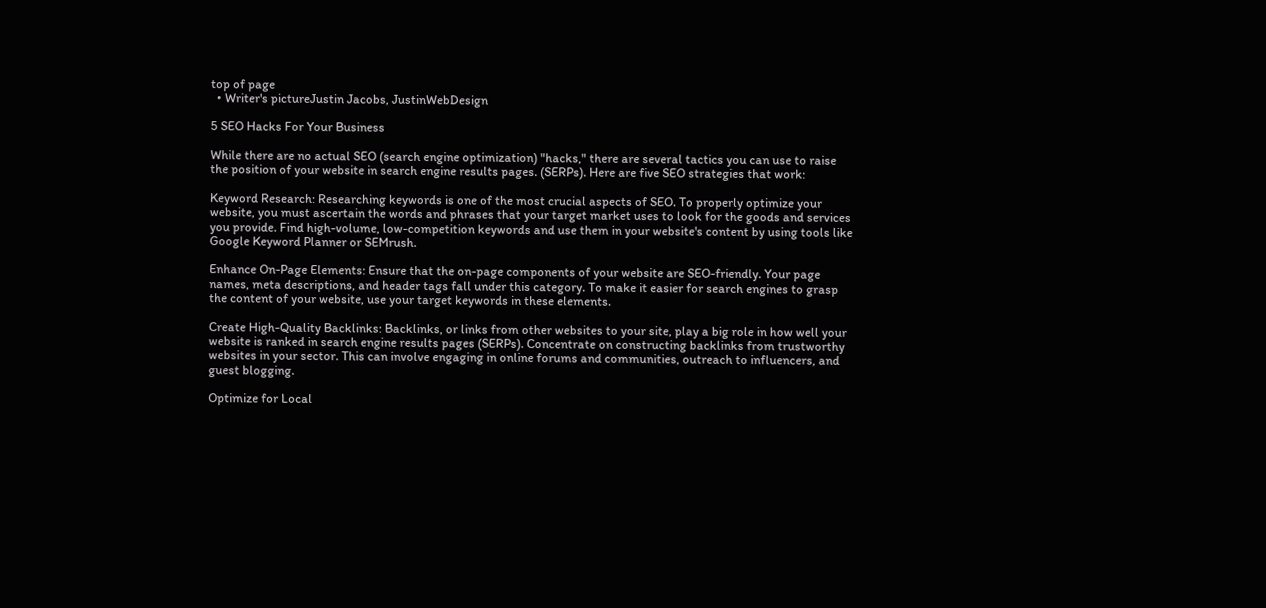top of page
  • Writer's pictureJustin Jacobs, JustinWebDesign

5 SEO Hacks For Your Business

While there are no actual SEO (search engine optimization) "hacks," there are several tactics you can use to raise the position of your website in search engine results pages. (SERPs). Here are five SEO strategies that work:

Keyword Research: Researching keywords is one of the most crucial aspects of SEO. To properly optimize your website, you must ascertain the words and phrases that your target market uses to look for the goods and services you provide. Find high-volume, low-competition keywords and use them in your website's content by using tools like Google Keyword Planner or SEMrush.

Enhance On-Page Elements: Ensure that the on-page components of your website are SEO-friendly. Your page names, meta descriptions, and header tags fall under this category. To make it easier for search engines to grasp the content of your website, use your target keywords in these elements.

Create High-Quality Backlinks: Backlinks, or links from other websites to your site, play a big role in how well your website is ranked in search engine results pages (SERPs). Concentrate on constructing backlinks from trustworthy websites in your sector. This can involve engaging in online forums and communities, outreach to influencers, and guest blogging.

Optimize for Local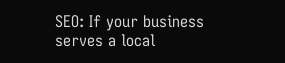SEO: If your business serves a local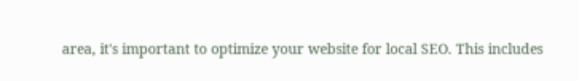area, it's important to optimize your website for local SEO. This includes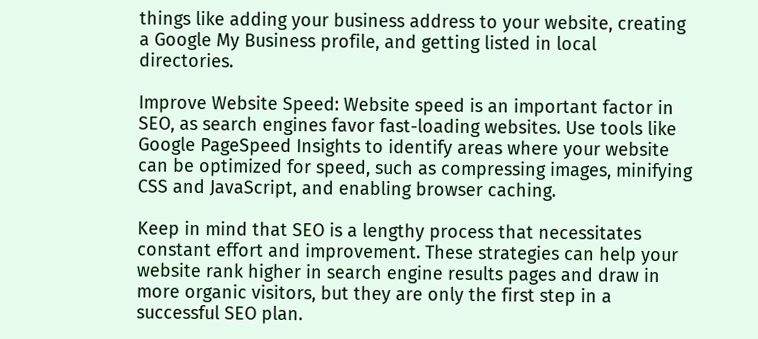things like adding your business address to your website, creating a Google My Business profile, and getting listed in local directories.

Improve Website Speed: Website speed is an important factor in SEO, as search engines favor fast-loading websites. Use tools like Google PageSpeed Insights to identify areas where your website can be optimized for speed, such as compressing images, minifying CSS and JavaScript, and enabling browser caching.

Keep in mind that SEO is a lengthy process that necessitates constant effort and improvement. These strategies can help your website rank higher in search engine results pages and draw in more organic visitors, but they are only the first step in a successful SEO plan.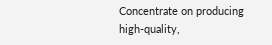Concentrate on producing high-quality,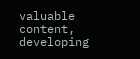valuable content, developing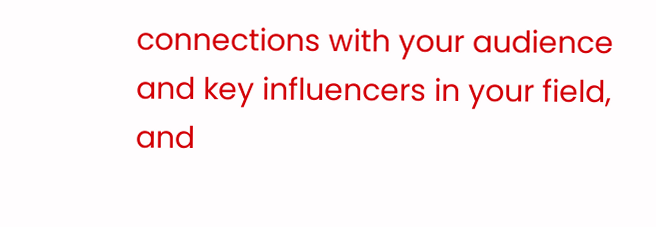connections with your audience and key influencers in your field, and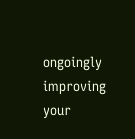ongoingly improving your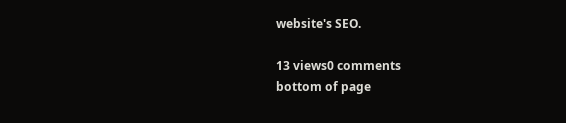website's SEO.

13 views0 comments
bottom of page